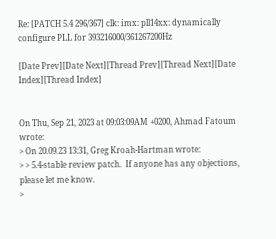Re: [PATCH 5.4 296/367] clk: imx: pll14xx: dynamically configure PLL for 393216000/361267200Hz

[Date Prev][Date Next][Thread Prev][Thread Next][Date Index][Thread Index]


On Thu, Sep 21, 2023 at 09:03:09AM +0200, Ahmad Fatoum wrote:
> On 20.09.23 13:31, Greg Kroah-Hartman wrote:
> > 5.4-stable review patch.  If anyone has any objections, please let me know.
>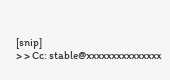[snip]
> > Cc: stable@xxxxxxxxxxxxxxx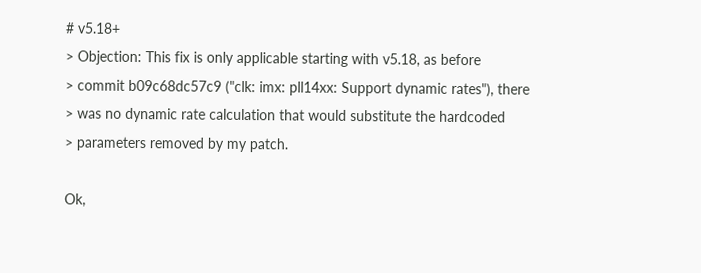# v5.18+
> Objection: This fix is only applicable starting with v5.18, as before
> commit b09c68dc57c9 ("clk: imx: pll14xx: Support dynamic rates"), there
> was no dynamic rate calculation that would substitute the hardcoded
> parameters removed by my patch.

Ok,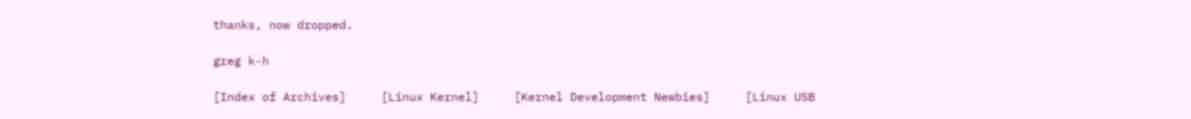thanks, now dropped.

greg k-h

[Index of Archives]     [Linux Kernel]     [Kernel Development Newbies]     [Linux USB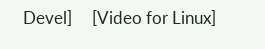Devel]     [Video for Linux]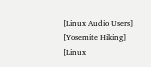[Linux Audio Users]     [Yosemite Hiking]     [Linux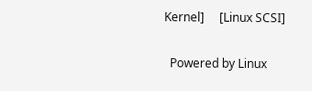Kernel]     [Linux SCSI]

  Powered by Linux